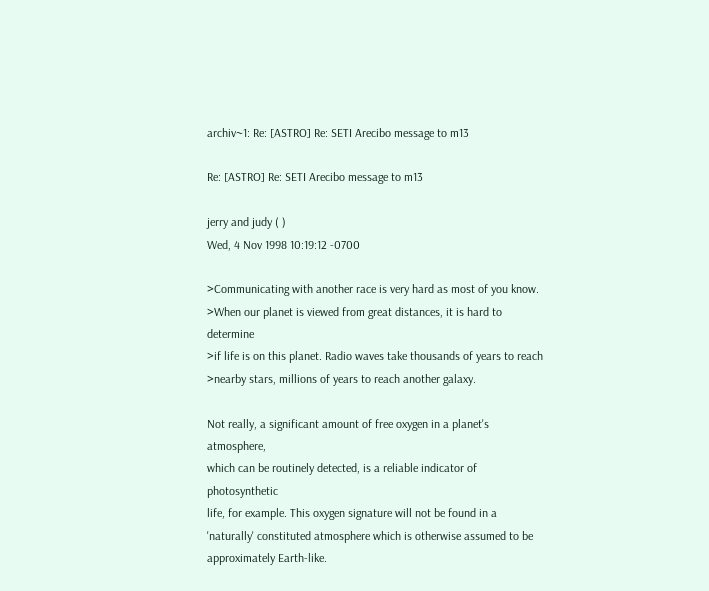archiv~1: Re: [ASTRO] Re: SETI Arecibo message to m13

Re: [ASTRO] Re: SETI Arecibo message to m13

jerry and judy ( )
Wed, 4 Nov 1998 10:19:12 -0700

>Communicating with another race is very hard as most of you know.
>When our planet is viewed from great distances, it is hard to determine
>if life is on this planet. Radio waves take thousands of years to reach
>nearby stars, millions of years to reach another galaxy.

Not really, a significant amount of free oxygen in a planet's atmosphere,
which can be routinely detected, is a reliable indicator of photosynthetic
life, for example. This oxygen signature will not be found in a
'naturally' constituted atmosphere which is otherwise assumed to be
approximately Earth-like.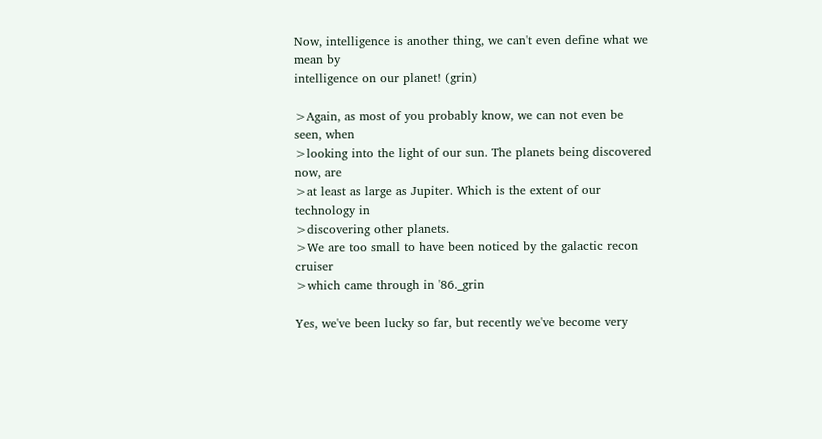Now, intelligence is another thing, we can't even define what we mean by
intelligence on our planet! (grin)

>Again, as most of you probably know, we can not even be seen, when
>looking into the light of our sun. The planets being discovered now, are
>at least as large as Jupiter. Which is the extent of our technology in
>discovering other planets.
>We are too small to have been noticed by the galactic recon cruiser
>which came through in '86._grin

Yes, we've been lucky so far, but recently we've become very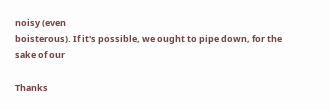noisy (even
boisterous). If it's possible, we ought to pipe down, for the sake of our

Thanks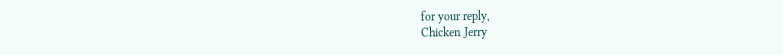for your reply,
Chicken Jerry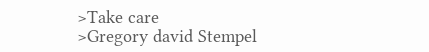>Take care
>Gregory david Stempel